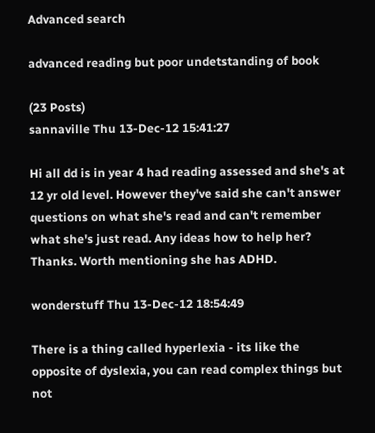Advanced search

advanced reading but poor undetstanding of book

(23 Posts)
sannaville Thu 13-Dec-12 15:41:27

Hi all dd is in year 4 had reading assessed and she's at 12 yr old level. However they've said she can't answer questions on what she's read and can't remember what she's just read. Any ideas how to help her? Thanks. Worth mentioning she has ADHD.

wonderstuff Thu 13-Dec-12 18:54:49

There is a thing called hyperlexia - its like the opposite of dyslexia, you can read complex things but not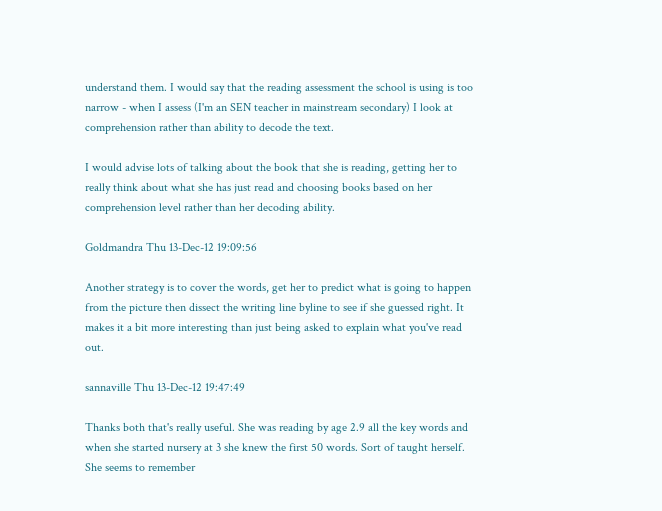understand them. I would say that the reading assessment the school is using is too narrow - when I assess (I'm an SEN teacher in mainstream secondary) I look at comprehension rather than ability to decode the text.

I would advise lots of talking about the book that she is reading, getting her to really think about what she has just read and choosing books based on her comprehension level rather than her decoding ability.

Goldmandra Thu 13-Dec-12 19:09:56

Another strategy is to cover the words, get her to predict what is going to happen from the picture then dissect the writing line byline to see if she guessed right. It makes it a bit more interesting than just being asked to explain what you've read out.

sannaville Thu 13-Dec-12 19:47:49

Thanks both that's really useful. She was reading by age 2.9 all the key words and when she started nursery at 3 she knew the first 50 words. Sort of taught herself. She seems to remember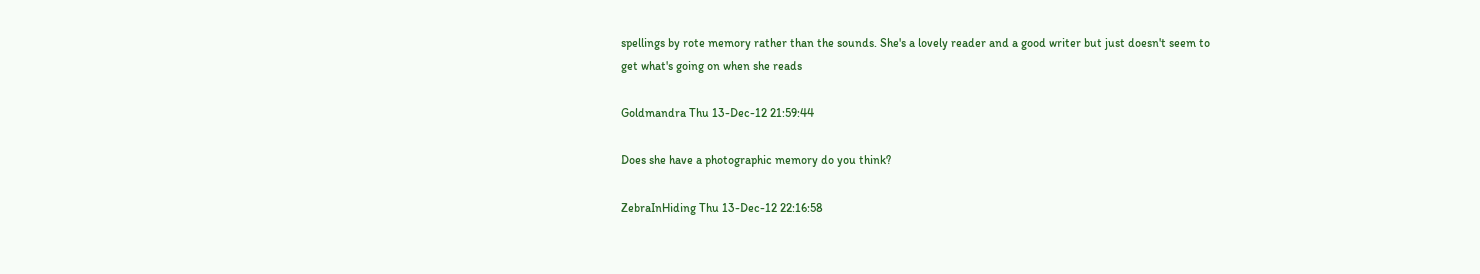spellings by rote memory rather than the sounds. She's a lovely reader and a good writer but just doesn't seem to get what's going on when she reads

Goldmandra Thu 13-Dec-12 21:59:44

Does she have a photographic memory do you think?

ZebraInHiding Thu 13-Dec-12 22:16:58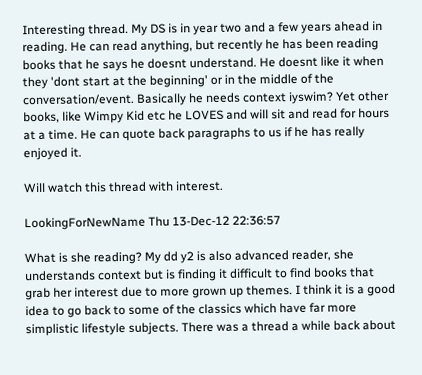Interesting thread. My DS is in year two and a few years ahead in reading. He can read anything, but recently he has been reading books that he says he doesnt understand. He doesnt like it when they 'dont start at the beginning' or in the middle of the conversation/event. Basically he needs context iyswim? Yet other books, like Wimpy Kid etc he LOVES and will sit and read for hours at a time. He can quote back paragraphs to us if he has really enjoyed it.

Will watch this thread with interest.

LookingForNewName Thu 13-Dec-12 22:36:57

What is she reading? My dd y2 is also advanced reader, she understands context but is finding it difficult to find books that grab her interest due to more grown up themes. I think it is a good idea to go back to some of the classics which have far more simplistic lifestyle subjects. There was a thread a while back about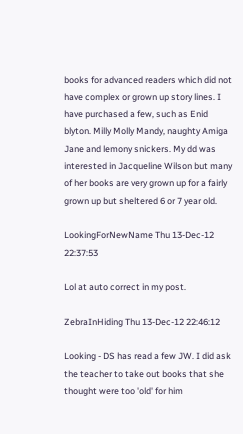books for advanced readers which did not have complex or grown up story lines. I have purchased a few, such as Enid blyton. Milly Molly Mandy, naughty Amiga Jane and lemony snickers. My dd was interested in Jacqueline Wilson but many of her books are very grown up for a fairly grown up but sheltered 6 or 7 year old.

LookingForNewName Thu 13-Dec-12 22:37:53

Lol at auto correct in my post.

ZebraInHiding Thu 13-Dec-12 22:46:12

Looking - DS has read a few JW. I did ask the teacher to take out books that she thought were too 'old' for him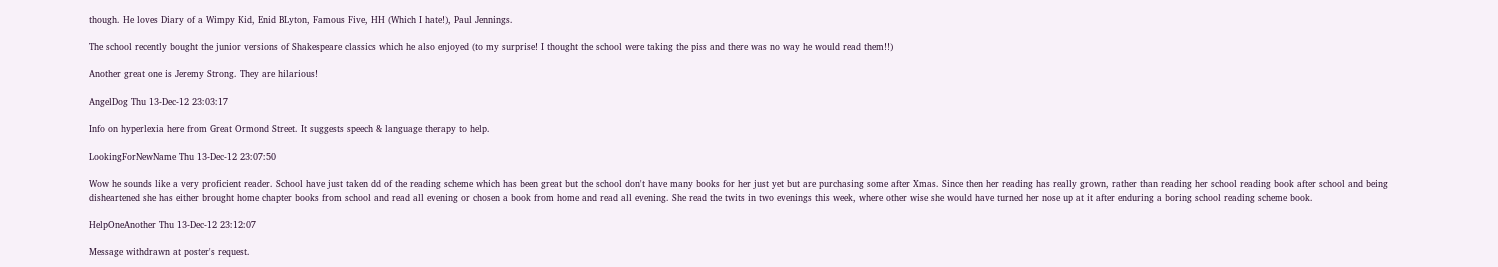though. He loves Diary of a Wimpy Kid, Enid BLyton, Famous Five, HH (Which I hate!), Paul Jennings.

The school recently bought the junior versions of Shakespeare classics which he also enjoyed (to my surprise! I thought the school were taking the piss and there was no way he would read them!!)

Another great one is Jeremy Strong. They are hilarious!

AngelDog Thu 13-Dec-12 23:03:17

Info on hyperlexia here from Great Ormond Street. It suggests speech & language therapy to help.

LookingForNewName Thu 13-Dec-12 23:07:50

Wow he sounds like a very proficient reader. School have just taken dd of the reading scheme which has been great but the school don't have many books for her just yet but are purchasing some after Xmas. Since then her reading has really grown, rather than reading her school reading book after school and being disheartened she has either brought home chapter books from school and read all evening or chosen a book from home and read all evening. She read the twits in two evenings this week, where other wise she would have turned her nose up at it after enduring a boring school reading scheme book.

HelpOneAnother Thu 13-Dec-12 23:12:07

Message withdrawn at poster's request.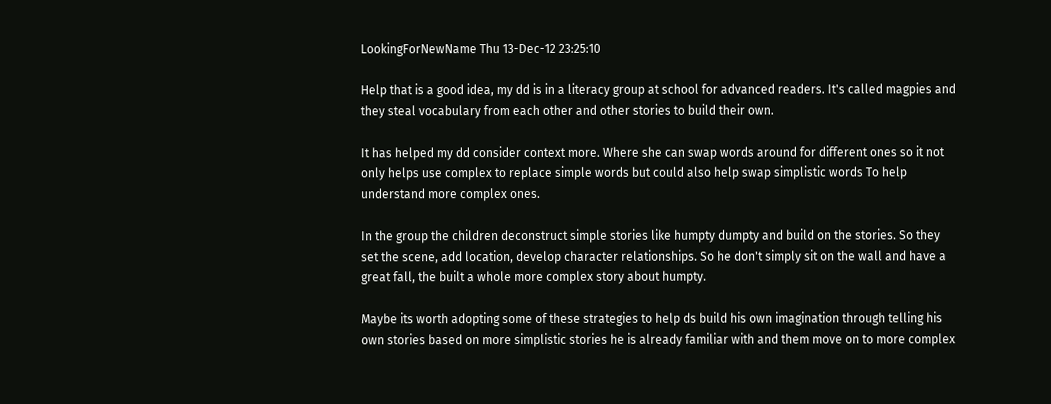LookingForNewName Thu 13-Dec-12 23:25:10

Help that is a good idea, my dd is in a literacy group at school for advanced readers. It's called magpies and they steal vocabulary from each other and other stories to build their own.

It has helped my dd consider context more. Where she can swap words around for different ones so it not only helps use complex to replace simple words but could also help swap simplistic words To help understand more complex ones.

In the group the children deconstruct simple stories like humpty dumpty and build on the stories. So they set the scene, add location, develop character relationships. So he don't simply sit on the wall and have a great fall, the built a whole more complex story about humpty.

Maybe its worth adopting some of these strategies to help ds build his own imagination through telling his own stories based on more simplistic stories he is already familiar with and them move on to more complex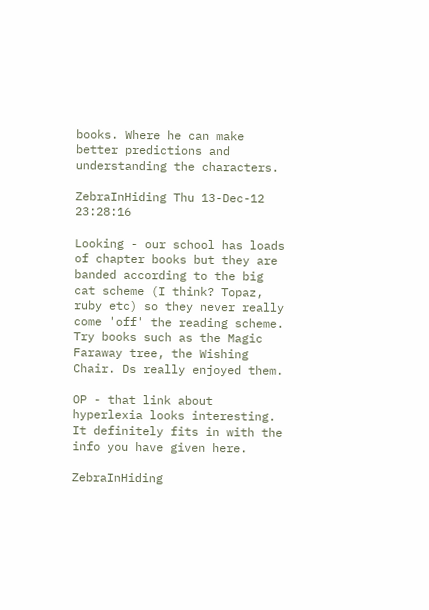books. Where he can make better predictions and understanding the characters.

ZebraInHiding Thu 13-Dec-12 23:28:16

Looking - our school has loads of chapter books but they are banded according to the big cat scheme (I think? Topaz, ruby etc) so they never really come 'off' the reading scheme. Try books such as the Magic Faraway tree, the Wishing Chair. Ds really enjoyed them.

OP - that link about hyperlexia looks interesting. It definitely fits in with the info you have given here.

ZebraInHiding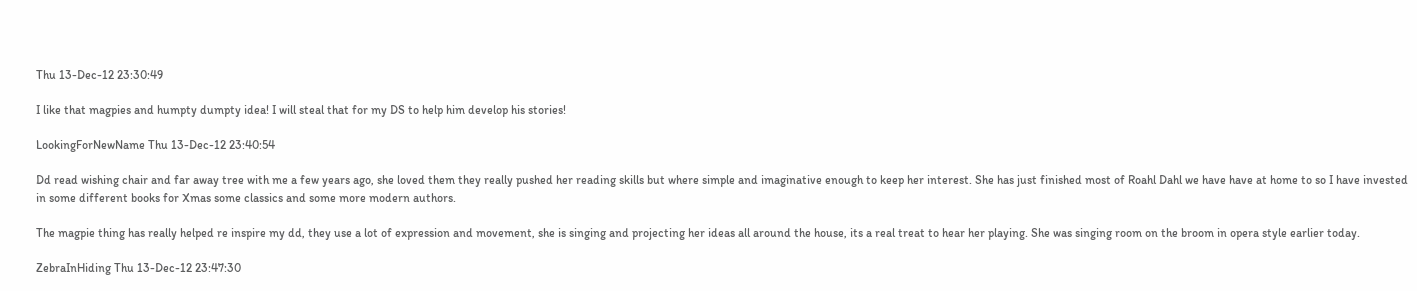Thu 13-Dec-12 23:30:49

I like that magpies and humpty dumpty idea! I will steal that for my DS to help him develop his stories!

LookingForNewName Thu 13-Dec-12 23:40:54

Dd read wishing chair and far away tree with me a few years ago, she loved them they really pushed her reading skills but where simple and imaginative enough to keep her interest. She has just finished most of Roahl Dahl we have have at home to so I have invested in some different books for Xmas some classics and some more modern authors.

The magpie thing has really helped re inspire my dd, they use a lot of expression and movement, she is singing and projecting her ideas all around the house, its a real treat to hear her playing. She was singing room on the broom in opera style earlier today.

ZebraInHiding Thu 13-Dec-12 23:47:30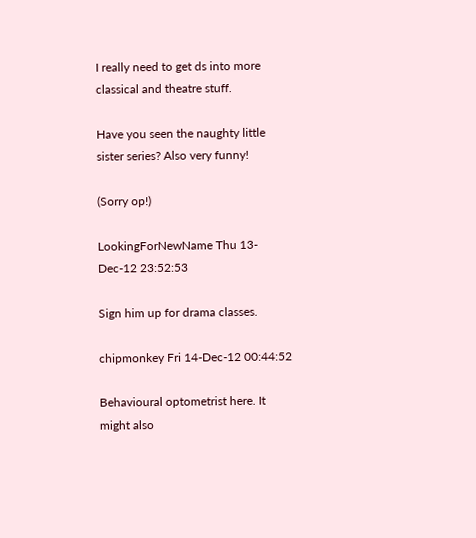I really need to get ds into more classical and theatre stuff.

Have you seen the naughty little sister series? Also very funny!

(Sorry op!)

LookingForNewName Thu 13-Dec-12 23:52:53

Sign him up for drama classes.

chipmonkey Fri 14-Dec-12 00:44:52

Behavioural optometrist here. It might also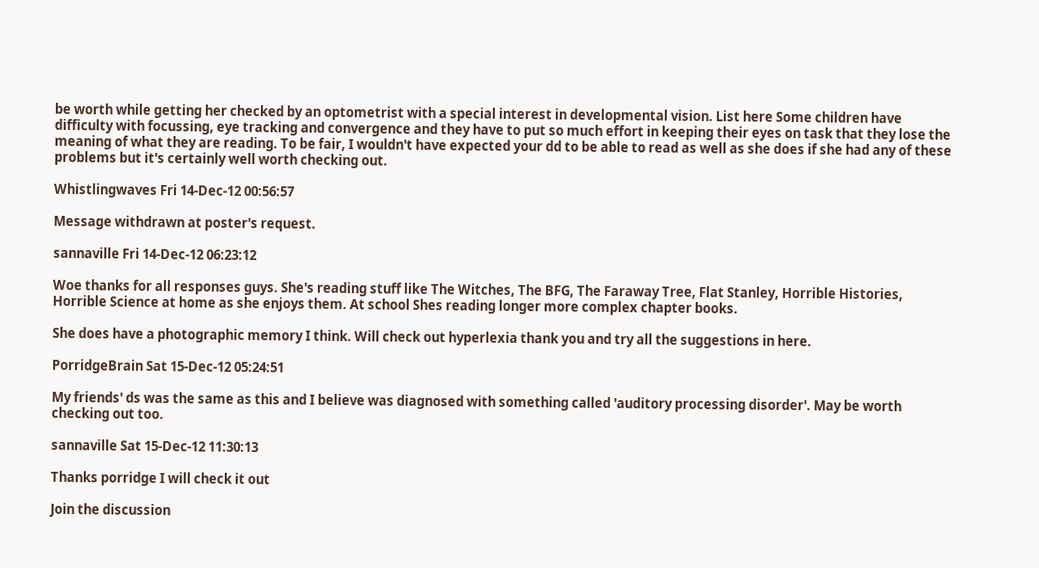be worth while getting her checked by an optometrist with a special interest in developmental vision. List here Some children have difficulty with focussing, eye tracking and convergence and they have to put so much effort in keeping their eyes on task that they lose the meaning of what they are reading. To be fair, I wouldn't have expected your dd to be able to read as well as she does if she had any of these problems but it's certainly well worth checking out.

Whistlingwaves Fri 14-Dec-12 00:56:57

Message withdrawn at poster's request.

sannaville Fri 14-Dec-12 06:23:12

Woe thanks for all responses guys. She's reading stuff like The Witches, The BFG, The Faraway Tree, Flat Stanley, Horrible Histories, Horrible Science at home as she enjoys them. At school Shes reading longer more complex chapter books.

She does have a photographic memory I think. Will check out hyperlexia thank you and try all the suggestions in here.

PorridgeBrain Sat 15-Dec-12 05:24:51

My friends' ds was the same as this and I believe was diagnosed with something called 'auditory processing disorder'. May be worth checking out too.

sannaville Sat 15-Dec-12 11:30:13

Thanks porridge I will check it out

Join the discussion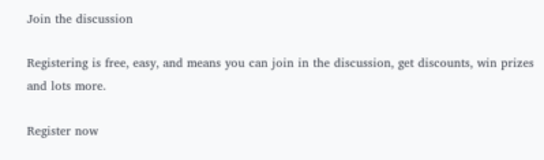Join the discussion

Registering is free, easy, and means you can join in the discussion, get discounts, win prizes and lots more.

Register now